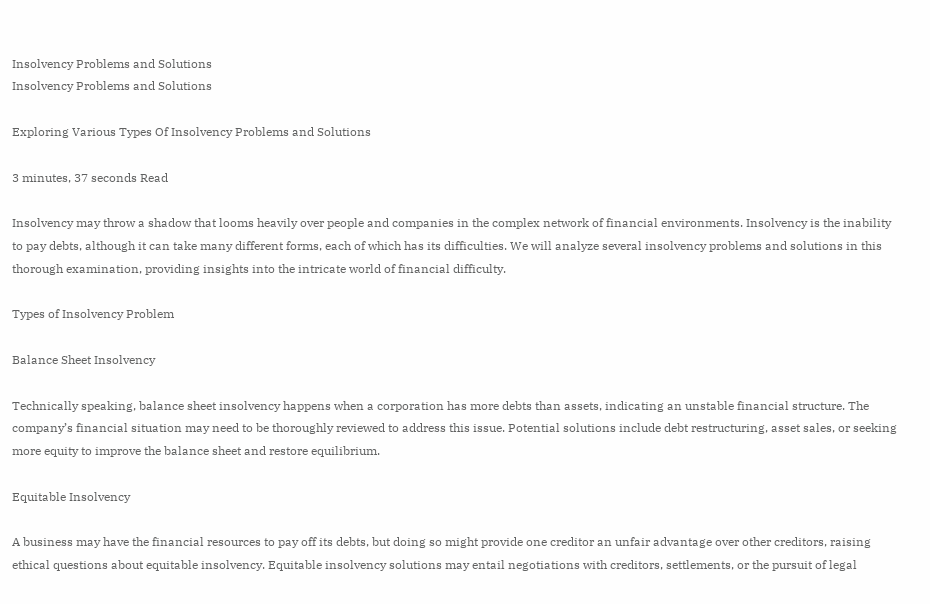Insolvency Problems and Solutions
Insolvency Problems and Solutions

Exploring Various Types Of Insolvency Problems and Solutions

3 minutes, 37 seconds Read

Insolvency may throw a shadow that looms heavily over people and companies in the complex network of financial environments. Insolvency is the inability to pay debts, although it can take many different forms, each of which has its difficulties. We will analyze several insolvency problems and solutions in this thorough examination, providing insights into the intricate world of financial difficulty.

Types of Insolvency Problem

Balance Sheet Insolvency

Technically speaking, balance sheet insolvency happens when a corporation has more debts than assets, indicating an unstable financial structure. The company’s financial situation may need to be thoroughly reviewed to address this issue. Potential solutions include debt restructuring, asset sales, or seeking more equity to improve the balance sheet and restore equilibrium.

Equitable Insolvency

A business may have the financial resources to pay off its debts, but doing so might provide one creditor an unfair advantage over other creditors, raising ethical questions about equitable insolvency. Equitable insolvency solutions may entail negotiations with creditors, settlements, or the pursuit of legal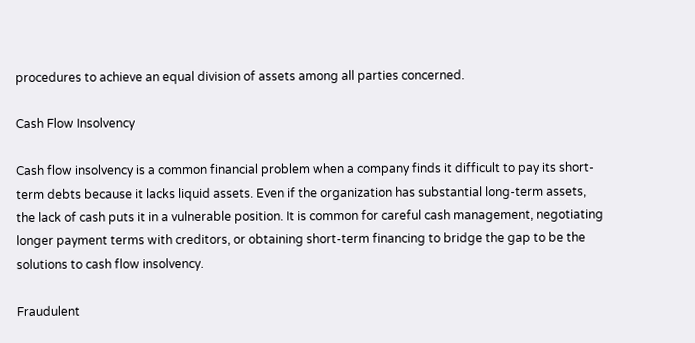procedures to achieve an equal division of assets among all parties concerned.

Cash Flow Insolvency

Cash flow insolvency is a common financial problem when a company finds it difficult to pay its short-term debts because it lacks liquid assets. Even if the organization has substantial long-term assets, the lack of cash puts it in a vulnerable position. It is common for careful cash management, negotiating longer payment terms with creditors, or obtaining short-term financing to bridge the gap to be the solutions to cash flow insolvency.

Fraudulent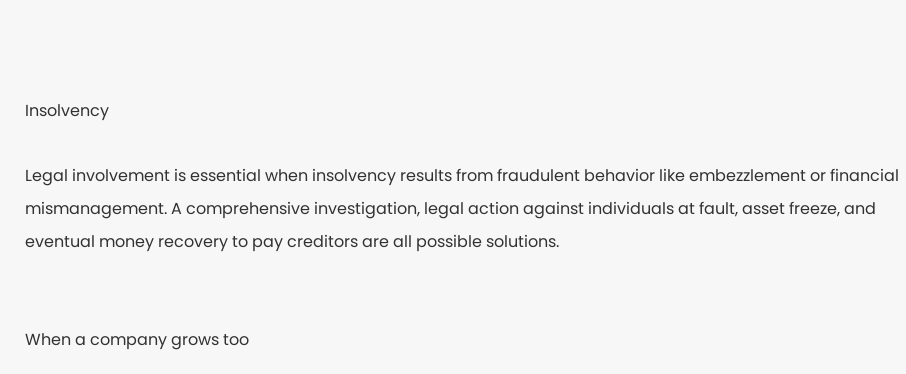Insolvency

Legal involvement is essential when insolvency results from fraudulent behavior like embezzlement or financial mismanagement. A comprehensive investigation, legal action against individuals at fault, asset freeze, and eventual money recovery to pay creditors are all possible solutions.


When a company grows too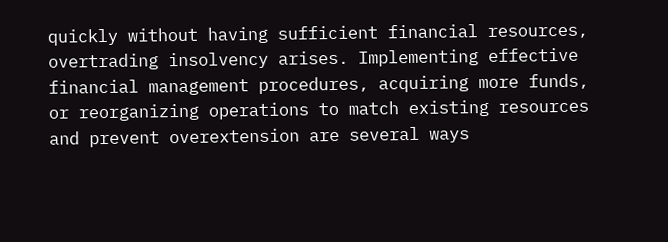quickly without having sufficient financial resources, overtrading insolvency arises. Implementing effective financial management procedures, acquiring more funds, or reorganizing operations to match existing resources and prevent overextension are several ways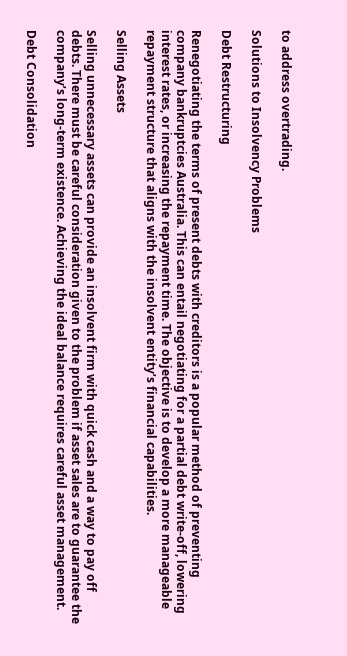to address overtrading.

Solutions to Insolvency Problems

Debt Restructuring

Renegotiating the terms of present debts with creditors is a popular method of preventing company bankruptcies Australia. This can entail negotiating for a partial debt write-off, lowering interest rates, or increasing the repayment time. The objective is to develop a more manageable repayment structure that aligns with the insolvent entity’s financial capabilities.

Selling Assets

Selling unnecessary assets can provide an insolvent firm with quick cash and a way to pay off debts. There must be careful consideration given to the problem if asset sales are to guarantee the company’s long-term existence. Achieving the ideal balance requires careful asset management.

Debt Consolidation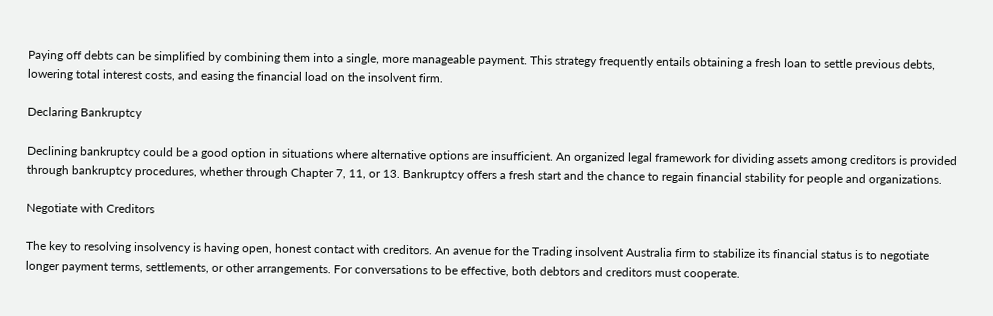Paying off debts can be simplified by combining them into a single, more manageable payment. This strategy frequently entails obtaining a fresh loan to settle previous debts, lowering total interest costs, and easing the financial load on the insolvent firm.

Declaring Bankruptcy

Declining bankruptcy could be a good option in situations where alternative options are insufficient. An organized legal framework for dividing assets among creditors is provided through bankruptcy procedures, whether through Chapter 7, 11, or 13. Bankruptcy offers a fresh start and the chance to regain financial stability for people and organizations.

Negotiate with Creditors

The key to resolving insolvency is having open, honest contact with creditors. An avenue for the Trading insolvent Australia firm to stabilize its financial status is to negotiate longer payment terms, settlements, or other arrangements. For conversations to be effective, both debtors and creditors must cooperate.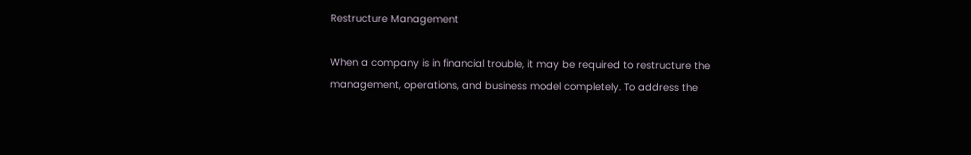Restructure Management

When a company is in financial trouble, it may be required to restructure the management, operations, and business model completely. To address the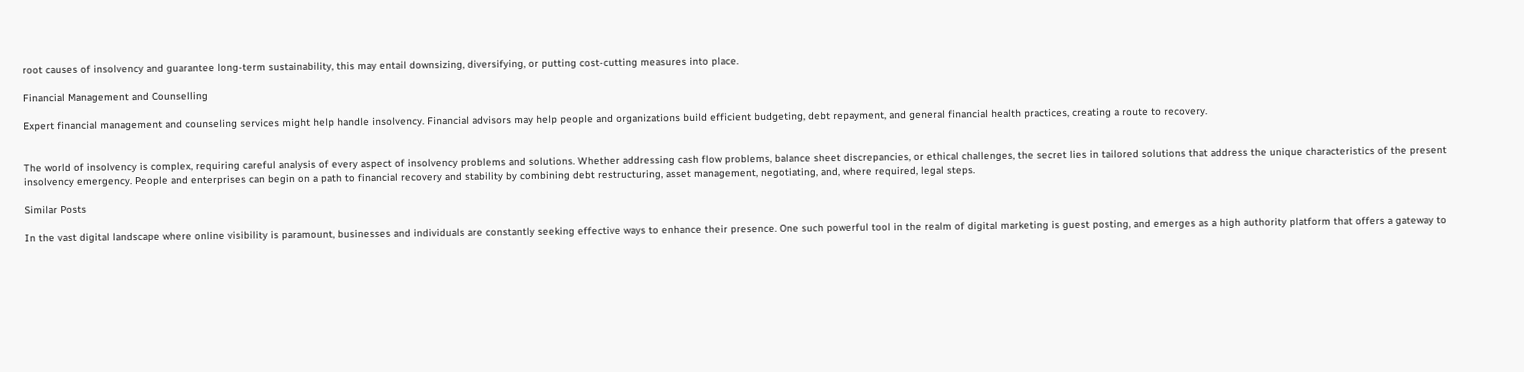root causes of insolvency and guarantee long-term sustainability, this may entail downsizing, diversifying, or putting cost-cutting measures into place.

Financial Management and Counselling

Expert financial management and counseling services might help handle insolvency. Financial advisors may help people and organizations build efficient budgeting, debt repayment, and general financial health practices, creating a route to recovery.


The world of insolvency is complex, requiring careful analysis of every aspect of insolvency problems and solutions. Whether addressing cash flow problems, balance sheet discrepancies, or ethical challenges, the secret lies in tailored solutions that address the unique characteristics of the present insolvency emergency. People and enterprises can begin on a path to financial recovery and stability by combining debt restructuring, asset management, negotiating, and, where required, legal steps.

Similar Posts

In the vast digital landscape where online visibility is paramount, businesses and individuals are constantly seeking effective ways to enhance their presence. One such powerful tool in the realm of digital marketing is guest posting, and emerges as a high authority platform that offers a gateway to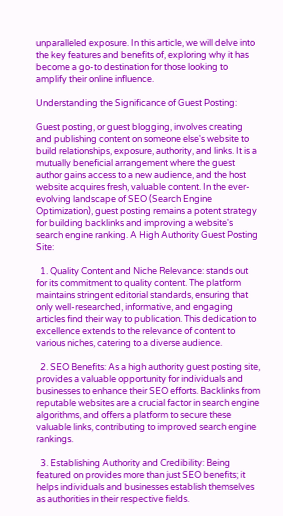unparalleled exposure. In this article, we will delve into the key features and benefits of, exploring why it has become a go-to destination for those looking to amplify their online influence.

Understanding the Significance of Guest Posting:

Guest posting, or guest blogging, involves creating and publishing content on someone else's website to build relationships, exposure, authority, and links. It is a mutually beneficial arrangement where the guest author gains access to a new audience, and the host website acquires fresh, valuable content. In the ever-evolving landscape of SEO (Search Engine Optimization), guest posting remains a potent strategy for building backlinks and improving a website's search engine ranking. A High Authority Guest Posting Site:

  1. Quality Content and Niche Relevance: stands out for its commitment to quality content. The platform maintains stringent editorial standards, ensuring that only well-researched, informative, and engaging articles find their way to publication. This dedication to excellence extends to the relevance of content to various niches, catering to a diverse audience.

  2. SEO Benefits: As a high authority guest posting site, provides a valuable opportunity for individuals and businesses to enhance their SEO efforts. Backlinks from reputable websites are a crucial factor in search engine algorithms, and offers a platform to secure these valuable links, contributing to improved search engine rankings.

  3. Establishing Authority and Credibility: Being featured on provides more than just SEO benefits; it helps individuals and businesses establish themselves as authorities in their respective fields.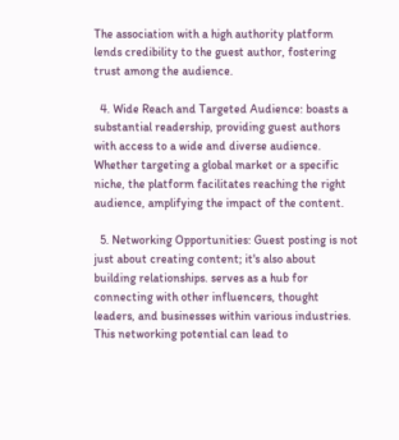The association with a high authority platform lends credibility to the guest author, fostering trust among the audience.

  4. Wide Reach and Targeted Audience: boasts a substantial readership, providing guest authors with access to a wide and diverse audience. Whether targeting a global market or a specific niche, the platform facilitates reaching the right audience, amplifying the impact of the content.

  5. Networking Opportunities: Guest posting is not just about creating content; it's also about building relationships. serves as a hub for connecting with other influencers, thought leaders, and businesses within various industries. This networking potential can lead to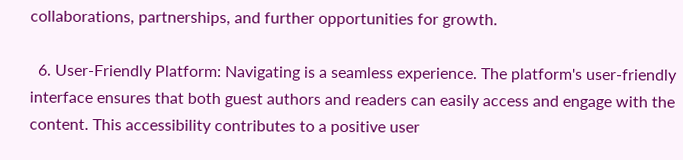collaborations, partnerships, and further opportunities for growth.

  6. User-Friendly Platform: Navigating is a seamless experience. The platform's user-friendly interface ensures that both guest authors and readers can easily access and engage with the content. This accessibility contributes to a positive user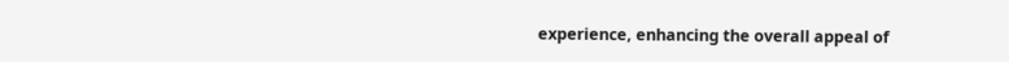experience, enhancing the overall appeal of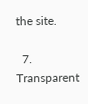the site.

  7. Transparent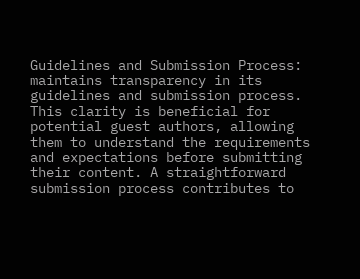Guidelines and Submission Process: maintains transparency in its guidelines and submission process. This clarity is beneficial for potential guest authors, allowing them to understand the requirements and expectations before submitting their content. A straightforward submission process contributes to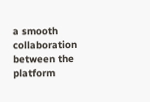a smooth collaboration between the platform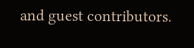and guest contributors.